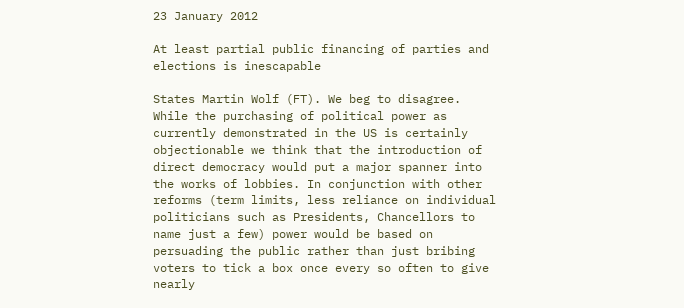23 January 2012

At least partial public financing of parties and elections is inescapable

States Martin Wolf (FT). We beg to disagree. While the purchasing of political power as currently demonstrated in the US is certainly objectionable we think that the introduction of direct democracy would put a major spanner into the works of lobbies. In conjunction with other reforms (term limits, less reliance on individual politicians such as Presidents, Chancellors to name just a few) power would be based on persuading the public rather than just bribing voters to tick a box once every so often to give nearly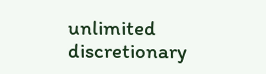unlimited discretionary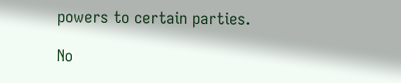powers to certain parties.

No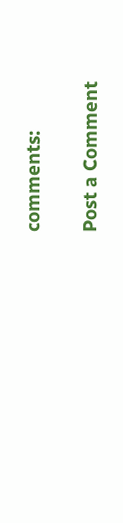comments:

Post a Comment